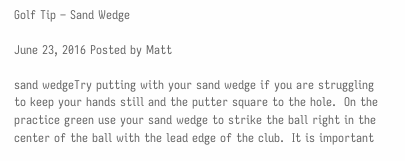Golf Tip – Sand Wedge

June 23, 2016 Posted by Matt

sand wedgeTry putting with your sand wedge if you are struggling to keep your hands still and the putter square to the hole.  On the practice green use your sand wedge to strike the ball right in the center of the ball with the lead edge of the club.  It is important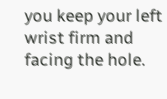you keep your left wrist firm and facing the hole.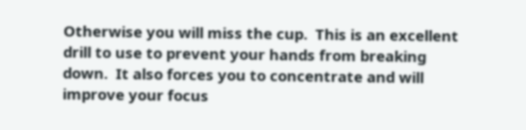Otherwise you will miss the cup.  This is an excellent drill to use to prevent your hands from breaking down.  It also forces you to concentrate and will improve your focus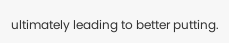ultimately leading to better putting.